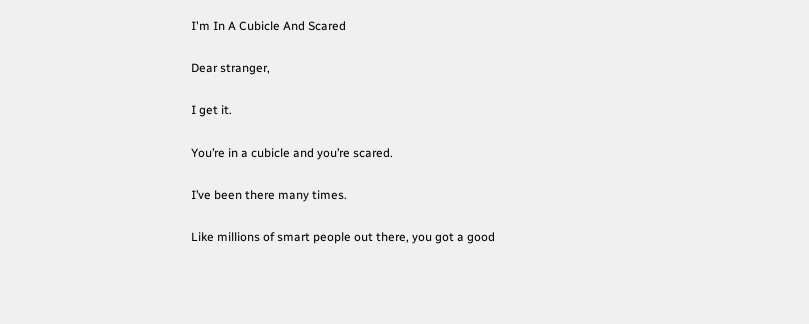I'm In A Cubicle And Scared

Dear stranger,

I get it.

You’re in a cubicle and you’re scared.

I’ve been there many times.

Like millions of smart people out there, you got a good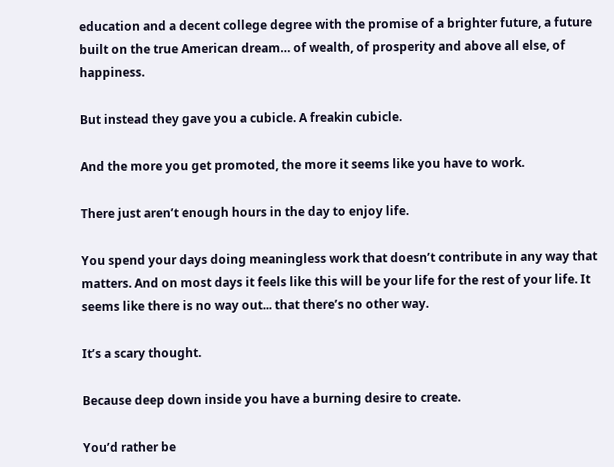education and a decent college degree with the promise of a brighter future, a future built on the true American dream… of wealth, of prosperity and above all else, of happiness.

But instead they gave you a cubicle. A freakin cubicle.

And the more you get promoted, the more it seems like you have to work.

There just aren’t enough hours in the day to enjoy life.

You spend your days doing meaningless work that doesn’t contribute in any way that matters. And on most days it feels like this will be your life for the rest of your life. It seems like there is no way out... that there’s no other way.

It’s a scary thought.

Because deep down inside you have a burning desire to create.

You’d rather be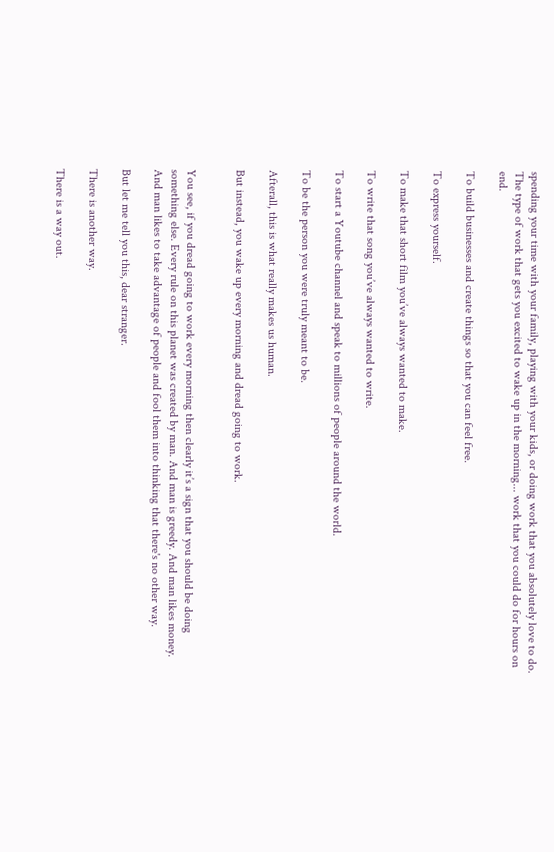spending your time with your family, playing with your kids, or doing work that you absolutely love to do. The type of work that gets you excited to wake up in the morning... work that you could do for hours on end.

To build businesses and create things so that you can feel free.

To express yourself.

To make that short film you’ve always wanted to make.

To write that song you’ve always wanted to write.

To start a Youtube channel and speak to millions of people around the world.

To be the person you were truly meant to be.

Afterall, this is what really makes us human.

But instead, you wake up every morning and dread going to work.


You see, if you dread going to work every morning then clearly it’s a sign that you should be doing something else. Every rule on this planet was created by man. And man is greedy. And man likes money. And man likes to take advantage of people and fool them into thinking that there's no other way.

But let me tell you this, dear stranger.

There is another way.

There is a way out.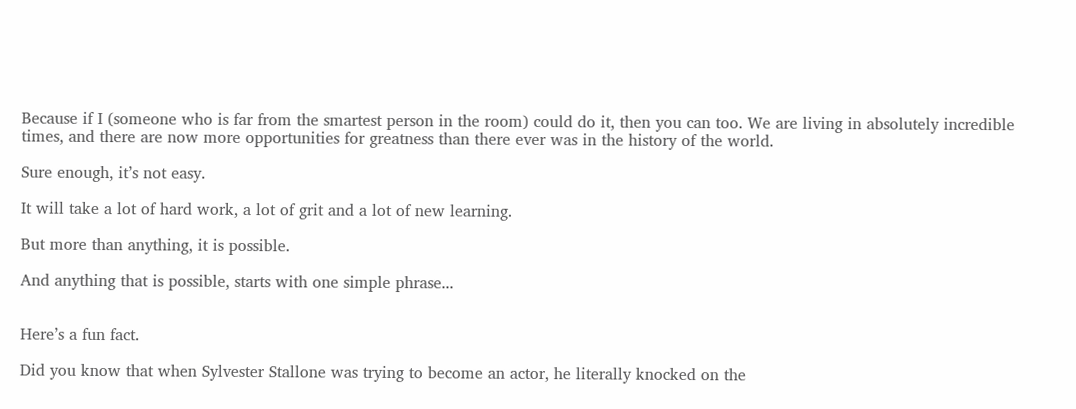Because if I (someone who is far from the smartest person in the room) could do it, then you can too. We are living in absolutely incredible times, and there are now more opportunities for greatness than there ever was in the history of the world.

Sure enough, it’s not easy.

It will take a lot of hard work, a lot of grit and a lot of new learning.

But more than anything, it is possible.

And anything that is possible, starts with one simple phrase...


Here’s a fun fact.

Did you know that when Sylvester Stallone was trying to become an actor, he literally knocked on the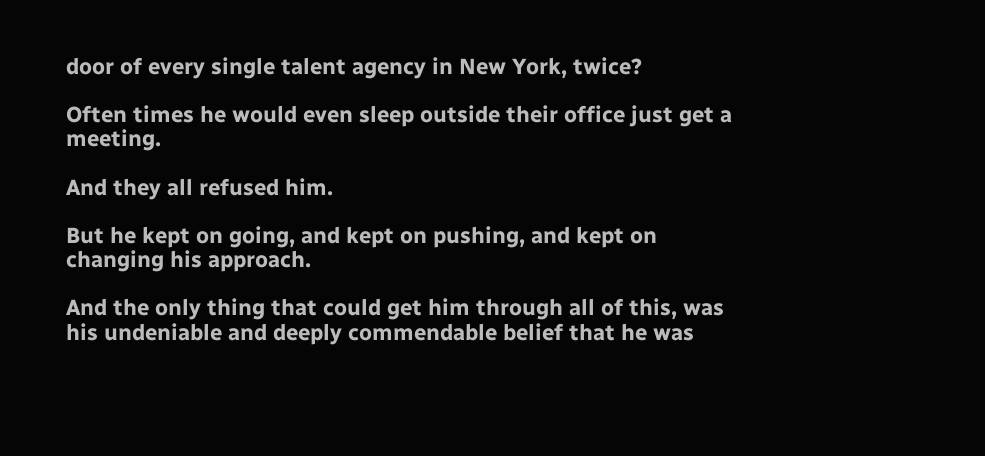door of every single talent agency in New York, twice?

Often times he would even sleep outside their office just get a meeting.

And they all refused him.

But he kept on going, and kept on pushing, and kept on changing his approach.

And the only thing that could get him through all of this, was his undeniable and deeply commendable belief that he was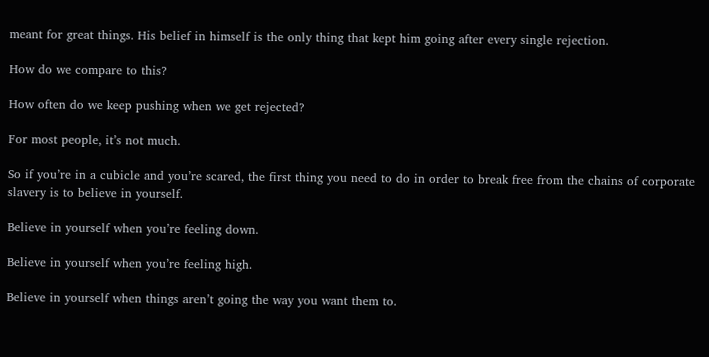meant for great things. His belief in himself is the only thing that kept him going after every single rejection.

How do we compare to this?

How often do we keep pushing when we get rejected?

For most people, it’s not much.

So if you’re in a cubicle and you’re scared, the first thing you need to do in order to break free from the chains of corporate slavery is to believe in yourself.

Believe in yourself when you’re feeling down.

Believe in yourself when you’re feeling high.

Believe in yourself when things aren’t going the way you want them to.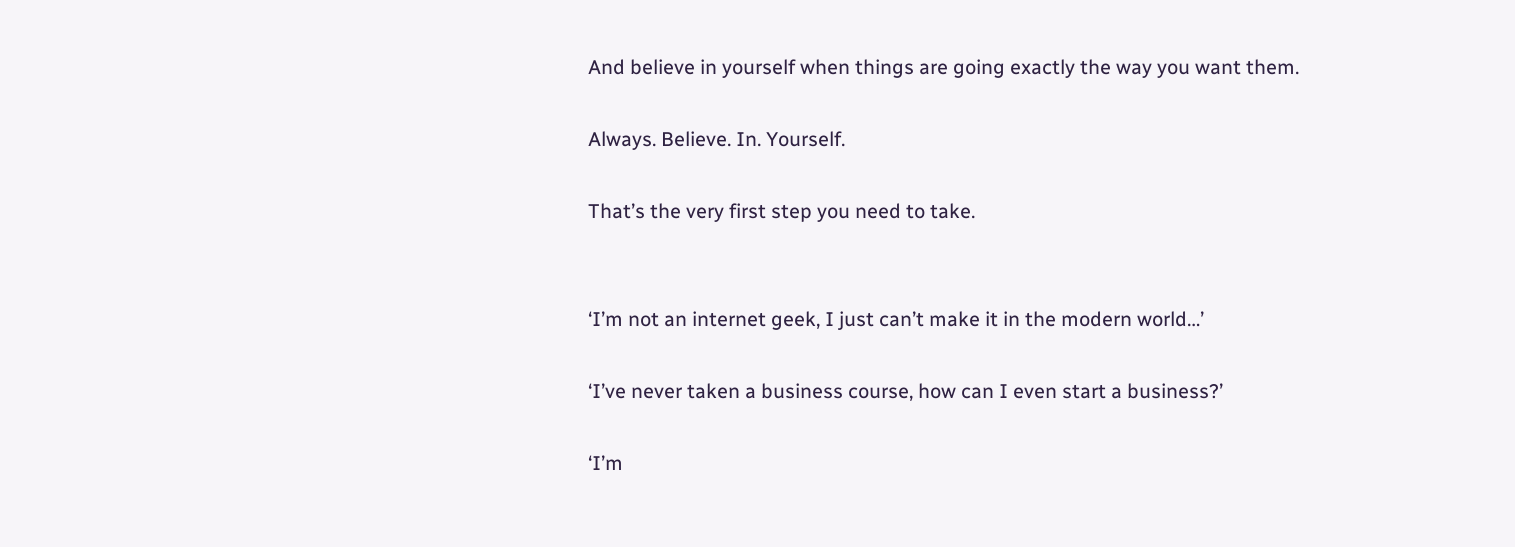And believe in yourself when things are going exactly the way you want them.

Always. Believe. In. Yourself.

That’s the very first step you need to take.


‘I’m not an internet geek, I just can’t make it in the modern world…’

‘I’ve never taken a business course, how can I even start a business?’

‘I’m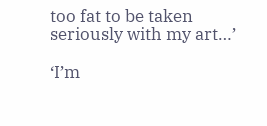too fat to be taken seriously with my art…’

‘I’m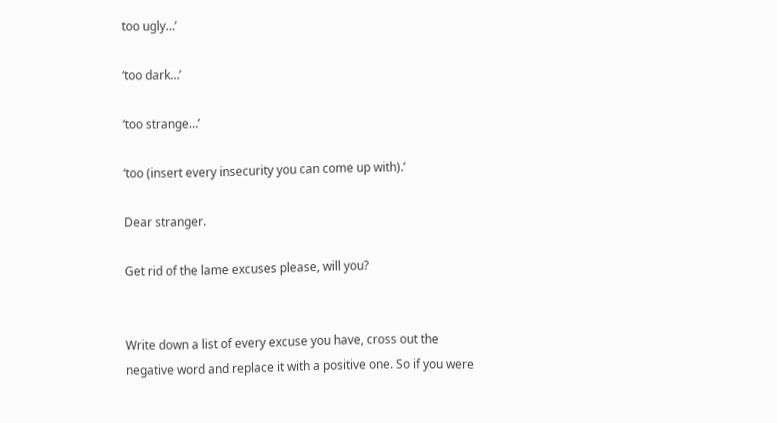too ugly…’

‘too dark…’

‘too strange…’

‘too (insert every insecurity you can come up with).’

Dear stranger.

Get rid of the lame excuses please, will you?


Write down a list of every excuse you have, cross out the negative word and replace it with a positive one. So if you were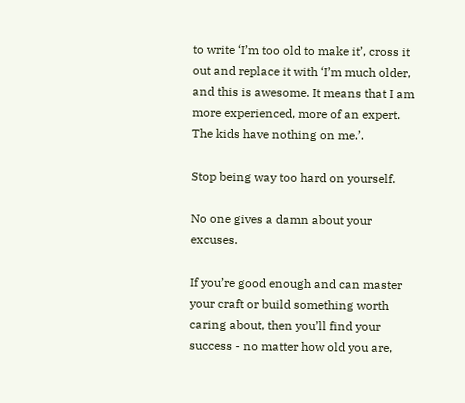to write ‘I’m too old to make it’, cross it out and replace it with ‘I’m much older, and this is awesome. It means that I am more experienced, more of an expert. The kids have nothing on me.’.

Stop being way too hard on yourself.

No one gives a damn about your excuses.

If you’re good enough and can master your craft or build something worth caring about, then you’ll find your success - no matter how old you are,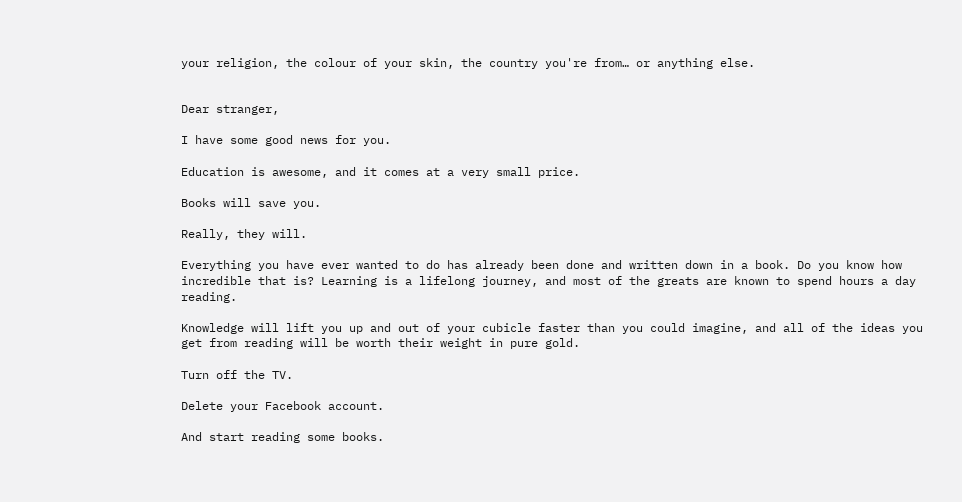your religion, the colour of your skin, the country you're from… or anything else.


Dear stranger,

I have some good news for you.

Education is awesome, and it comes at a very small price.

Books will save you.

Really, they will.

Everything you have ever wanted to do has already been done and written down in a book. Do you know how incredible that is? Learning is a lifelong journey, and most of the greats are known to spend hours a day reading.

Knowledge will lift you up and out of your cubicle faster than you could imagine, and all of the ideas you get from reading will be worth their weight in pure gold.

Turn off the TV.

Delete your Facebook account.

And start reading some books.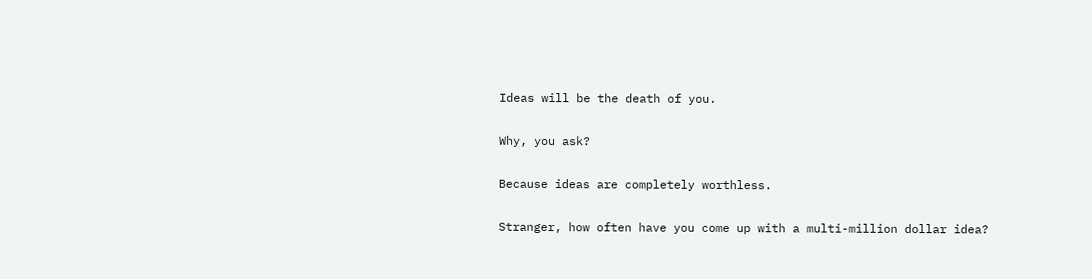Ideas will be the death of you.

Why, you ask?

Because ideas are completely worthless.

Stranger, how often have you come up with a multi-million dollar idea?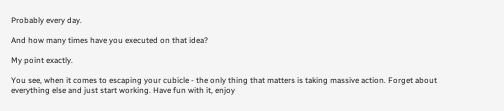Probably every day.

And how many times have you executed on that idea?

My point exactly.

You see, when it comes to escaping your cubicle - the only thing that matters is taking massive action. Forget about everything else and just start working. Have fun with it, enjoy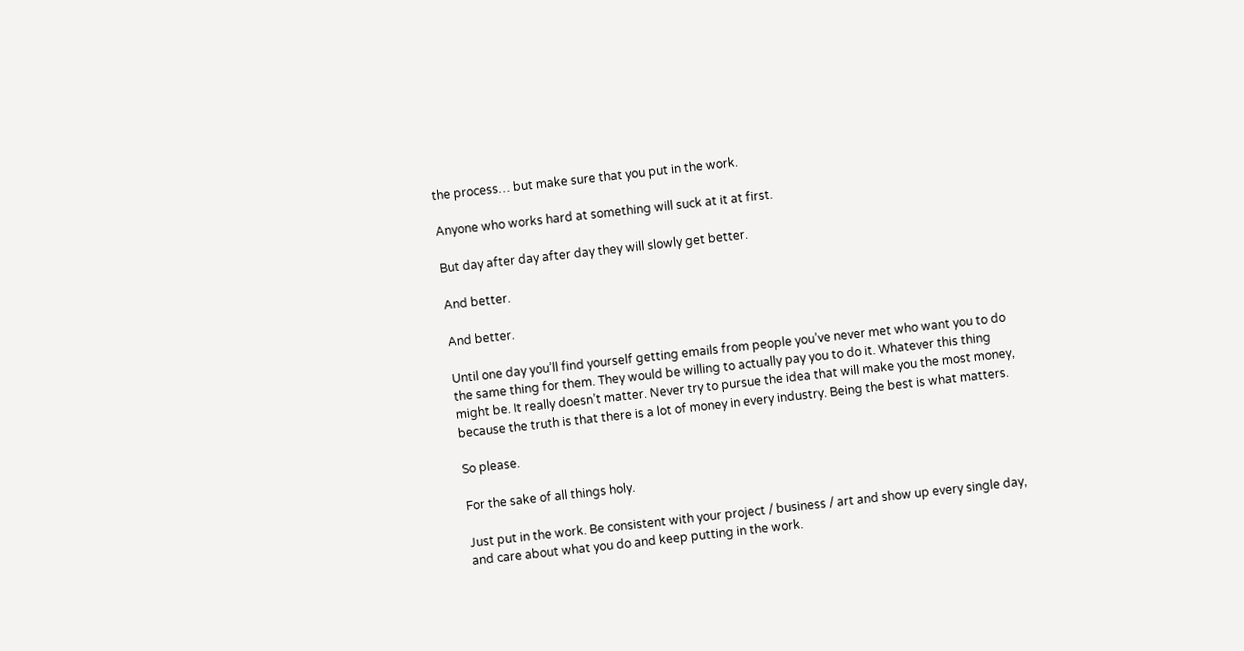the process… but make sure that you put in the work.

Anyone who works hard at something will suck at it at first.

But day after day after day they will slowly get better.

And better.

And better.

Until one day you’ll find yourself getting emails from people you’ve never met who want you to do the same thing for them. They would be willing to actually pay you to do it. Whatever this thing might be. It really doesn’t matter. Never try to pursue the idea that will make you the most money, because the truth is that there is a lot of money in every industry. Being the best is what matters.

So please.

For the sake of all things holy.

Just put in the work. Be consistent with your project / business / art and show up every single day, and care about what you do and keep putting in the work.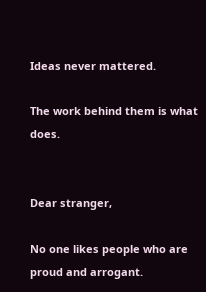Ideas never mattered.

The work behind them is what does.


Dear stranger,

No one likes people who are proud and arrogant.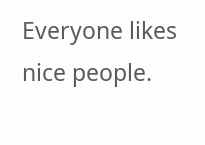Everyone likes nice people.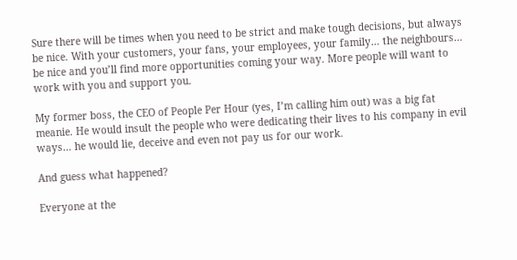Sure there will be times when you need to be strict and make tough decisions, but always be nice. With your customers, your fans, your employees, your family… the neighbours… be nice and you’ll find more opportunities coming your way. More people will want to work with you and support you.

My former boss, the CEO of People Per Hour (yes, I’m calling him out) was a big fat meanie. He would insult the people who were dedicating their lives to his company in evil ways… he would lie, deceive and even not pay us for our work.

And guess what happened?

Everyone at the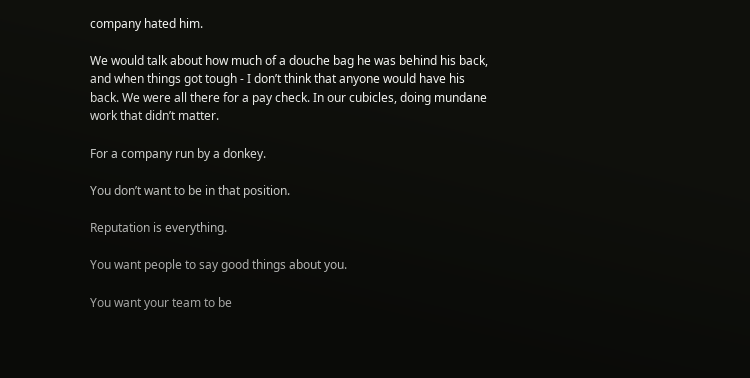company hated him.

We would talk about how much of a douche bag he was behind his back, and when things got tough - I don’t think that anyone would have his back. We were all there for a pay check. In our cubicles, doing mundane work that didn’t matter.

For a company run by a donkey.

You don’t want to be in that position.

Reputation is everything.

You want people to say good things about you.

You want your team to be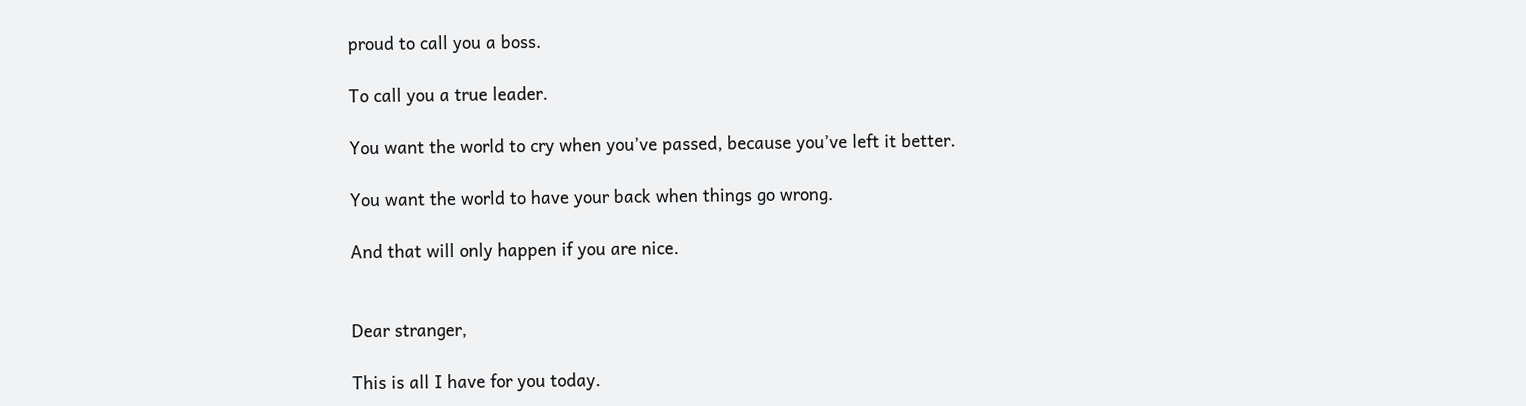proud to call you a boss.

To call you a true leader.

You want the world to cry when you’ve passed, because you’ve left it better.

You want the world to have your back when things go wrong.

And that will only happen if you are nice.


Dear stranger,

This is all I have for you today.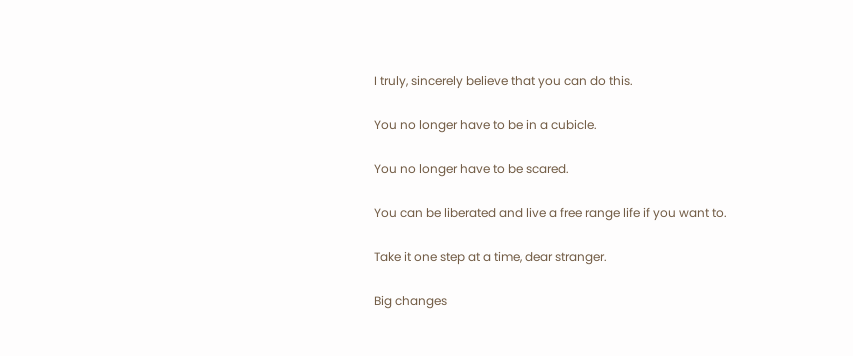I truly, sincerely believe that you can do this.

You no longer have to be in a cubicle.

You no longer have to be scared.

You can be liberated and live a free range life if you want to.

Take it one step at a time, dear stranger.

Big changes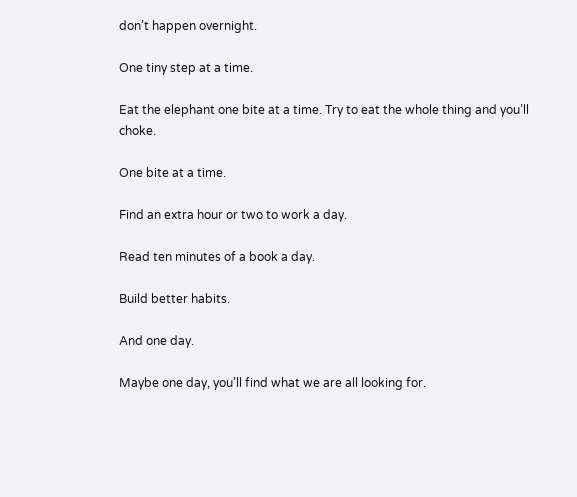don’t happen overnight.

One tiny step at a time.

Eat the elephant one bite at a time. Try to eat the whole thing and you’ll choke.

One bite at a time.

Find an extra hour or two to work a day.

Read ten minutes of a book a day.

Build better habits.

And one day.

Maybe one day, you’ll find what we are all looking for.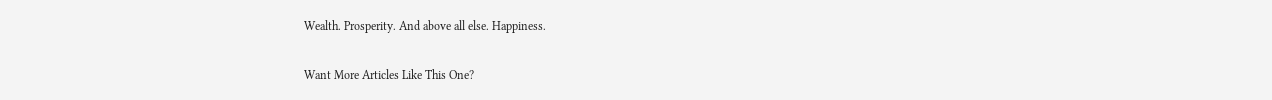Wealth. Prosperity. And above all else. Happiness.

Want More Articles Like This One?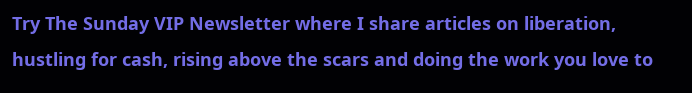Try The Sunday VIP Newsletter where I share articles on liberation, hustling for cash, rising above the scars and doing the work you love to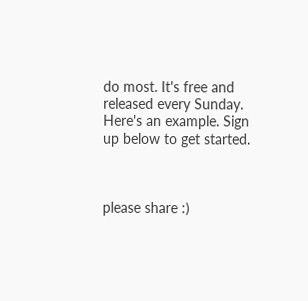do most. It's free and released every Sunday. Here's an example. Sign up below to get started.



please share :)